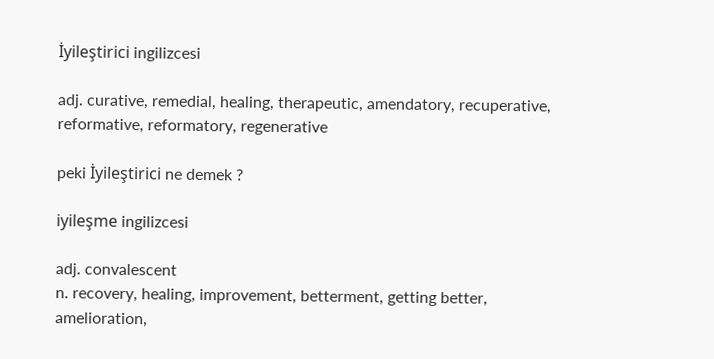İyileştirici ingilizcesi

adj. curative, remedial, healing, therapeutic, amendatory, recuperative, reformative, reformatory, regenerative

peki İyileştirici ne demek ?

iyileşme ingilizcesi

adj. convalescent
n. recovery, healing, improvement, betterment, getting better, amelioration,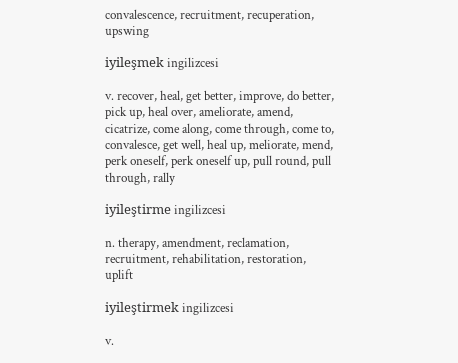convalescence, recruitment, recuperation, upswing

iyileşmek ingilizcesi

v. recover, heal, get better, improve, do better, pick up, heal over, ameliorate, amend, cicatrize, come along, come through, come to, convalesce, get well, heal up, meliorate, mend, perk oneself, perk oneself up, pull round, pull through, rally

iyileştirme ingilizcesi

n. therapy, amendment, reclamation, recruitment, rehabilitation, restoration, uplift

iyileştirmek ingilizcesi

v.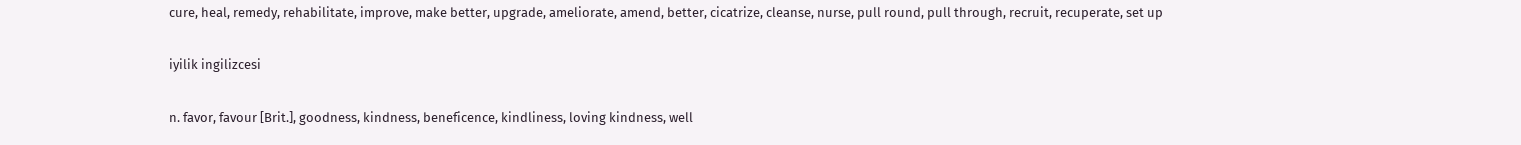cure, heal, remedy, rehabilitate, improve, make better, upgrade, ameliorate, amend, better, cicatrize, cleanse, nurse, pull round, pull through, recruit, recuperate, set up

iyilik ingilizcesi

n. favor, favour [Brit.], goodness, kindness, beneficence, kindliness, loving kindness, well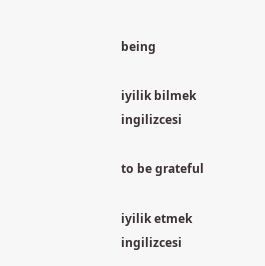being

iyilik bilmek ingilizcesi

to be grateful

iyilik etmek ingilizcesi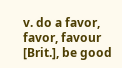v. do a favor, favor, favour [Brit.], be good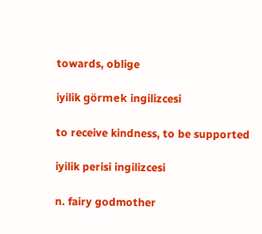towards, oblige

iyilik görmek ingilizcesi

to receive kindness, to be supported

iyilik perisi ingilizcesi

n. fairy godmother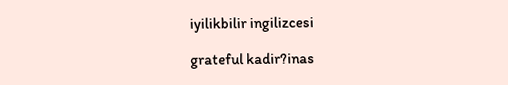iyilikbilir ingilizcesi

grateful kadir?inas